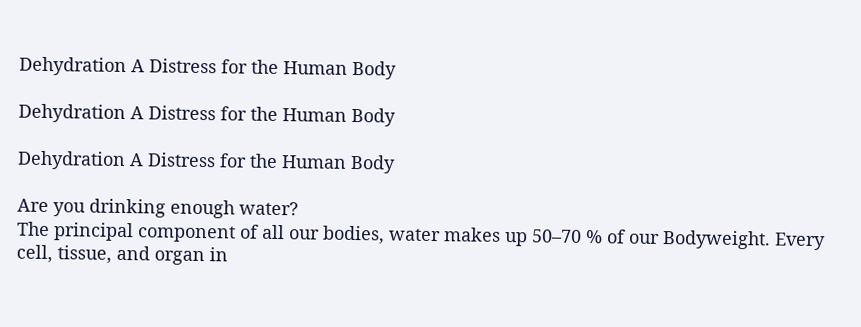Dehydration A Distress for the Human Body

Dehydration A Distress for the Human Body

Dehydration A Distress for the Human Body

Are you drinking enough water?
The principal component of all our bodies, water makes up 50–70 % of our Bodyweight. Every cell, tissue, and organ in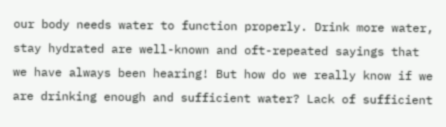our body needs water to function properly. Drink more water, stay hydrated are well-known and oft-repeated sayings that we have always been hearing! But how do we really know if we are drinking enough and sufficient water? Lack of sufficient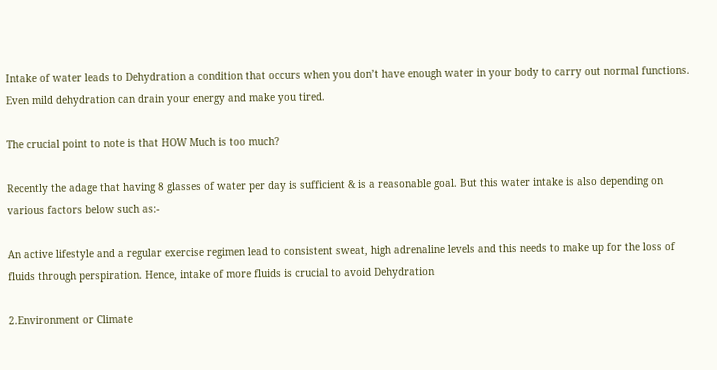Intake of water leads to Dehydration a condition that occurs when you don’t have enough water in your body to carry out normal functions. Even mild dehydration can drain your energy and make you tired.

The crucial point to note is that HOW Much is too much?

Recently the adage that having 8 glasses of water per day is sufficient & is a reasonable goal. But this water intake is also depending on various factors below such as:-

An active lifestyle and a regular exercise regimen lead to consistent sweat, high adrenaline levels and this needs to make up for the loss of fluids through perspiration. Hence, intake of more fluids is crucial to avoid Dehydration

2.Environment or Climate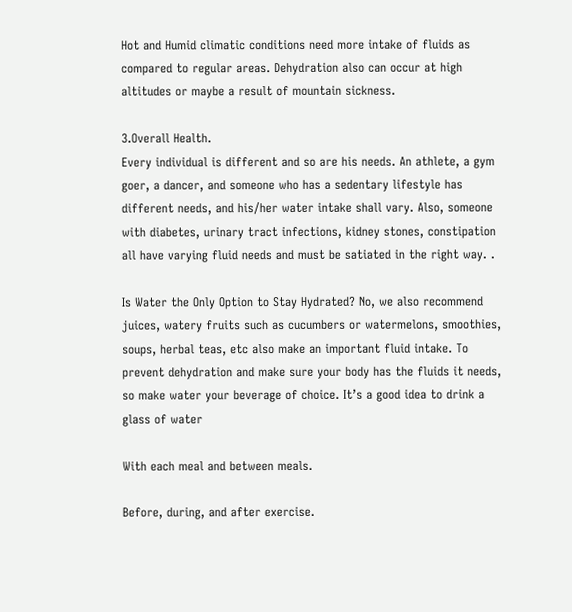Hot and Humid climatic conditions need more intake of fluids as compared to regular areas. Dehydration also can occur at high altitudes or maybe a result of mountain sickness.

3.Overall Health.
Every individual is different and so are his needs. An athlete, a gym goer, a dancer, and someone who has a sedentary lifestyle has different needs, and his/her water intake shall vary. Also, someone with diabetes, urinary tract infections, kidney stones, constipation all have varying fluid needs and must be satiated in the right way. .

Is Water the Only Option to Stay Hydrated? No, we also recommend juices, watery fruits such as cucumbers or watermelons, smoothies, soups, herbal teas, etc also make an important fluid intake. To prevent dehydration and make sure your body has the fluids it needs, so make water your beverage of choice. It’s a good idea to drink a glass of water

With each meal and between meals.

Before, during, and after exercise.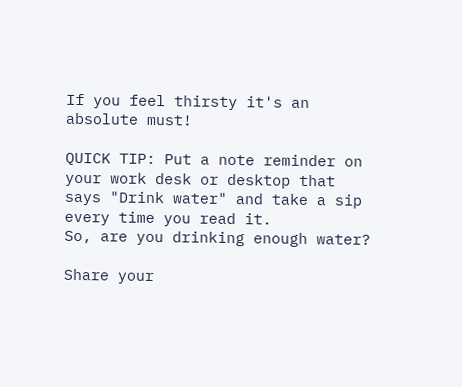If you feel thirsty it's an absolute must!

QUICK TIP: Put a note reminder on your work desk or desktop that says "Drink water" and take a sip every time you read it.
So, are you drinking enough water?

Share your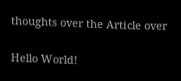thoughts over the Article over

Hello World!